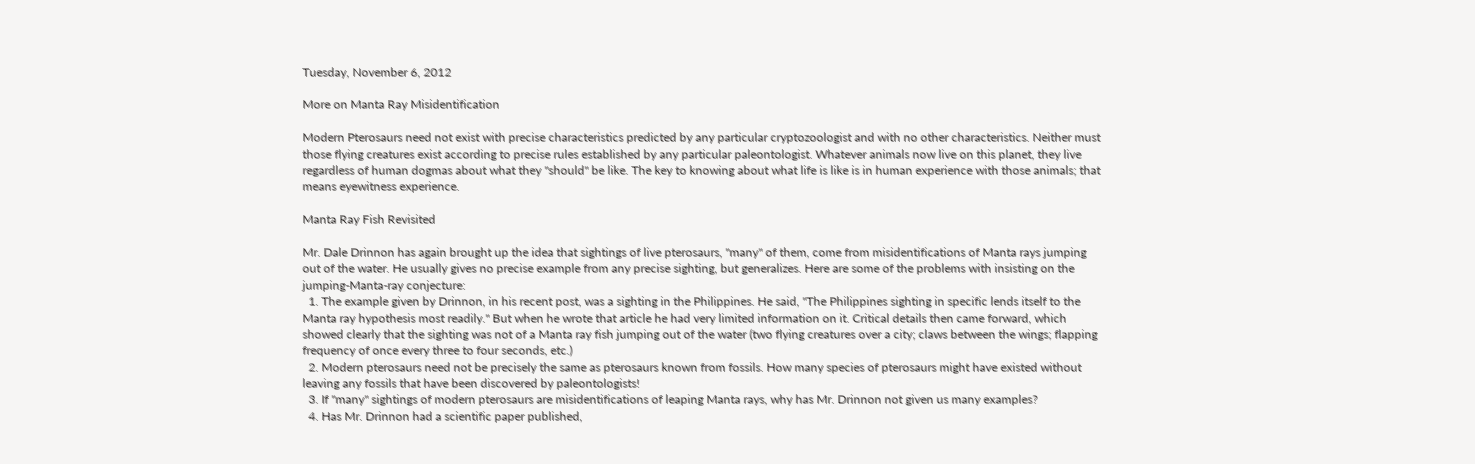Tuesday, November 6, 2012

More on Manta Ray Misidentification

Modern Pterosaurs need not exist with precise characteristics predicted by any particular cryptozoologist and with no other characteristics. Neither must those flying creatures exist according to precise rules established by any particular paleontologist. Whatever animals now live on this planet, they live regardless of human dogmas about what they "should" be like. The key to knowing about what life is like is in human experience with those animals; that means eyewitness experience.

Manta Ray Fish Revisited

Mr. Dale Drinnon has again brought up the idea that sightings of live pterosaurs, "many" of them, come from misidentifications of Manta rays jumping out of the water. He usually gives no precise example from any precise sighting, but generalizes. Here are some of the problems with insisting on the jumping-Manta-ray conjecture:
  1. The example given by Drinnon, in his recent post, was a sighting in the Philippines. He said, "The Philippines sighting in specific lends itself to the Manta ray hypothesis most readily." But when he wrote that article he had very limited information on it. Critical details then came forward, which showed clearly that the sighting was not of a Manta ray fish jumping out of the water (two flying creatures over a city; claws between the wings; flapping frequency of once every three to four seconds, etc.)
  2. Modern pterosaurs need not be precisely the same as pterosaurs known from fossils. How many species of pterosaurs might have existed without leaving any fossils that have been discovered by paleontologists!
  3. If "many" sightings of modern pterosaurs are misidentifications of leaping Manta rays, why has Mr. Drinnon not given us many examples?
  4. Has Mr. Drinnon had a scientific paper published,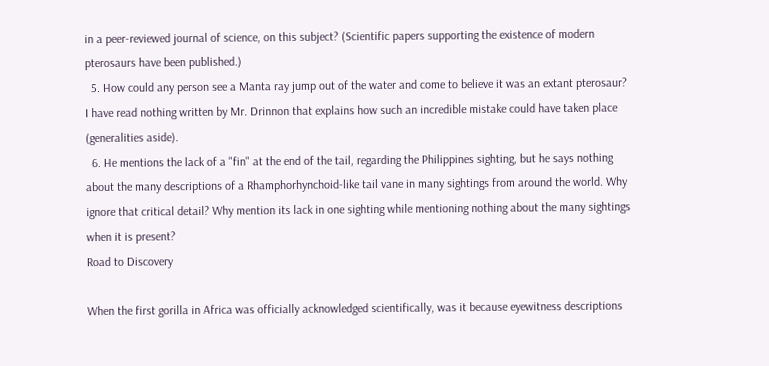in a peer-reviewed journal of science, on this subject? (Scientific papers supporting the existence of modern pterosaurs have been published.)
  5. How could any person see a Manta ray jump out of the water and come to believe it was an extant pterosaur? I have read nothing written by Mr. Drinnon that explains how such an incredible mistake could have taken place (generalities aside).
  6. He mentions the lack of a "fin" at the end of the tail, regarding the Philippines sighting, but he says nothing about the many descriptions of a Rhamphorhynchoid-like tail vane in many sightings from around the world. Why ignore that critical detail? Why mention its lack in one sighting while mentioning nothing about the many sightings when it is present?
Road to Discovery

When the first gorilla in Africa was officially acknowledged scientifically, was it because eyewitness descriptions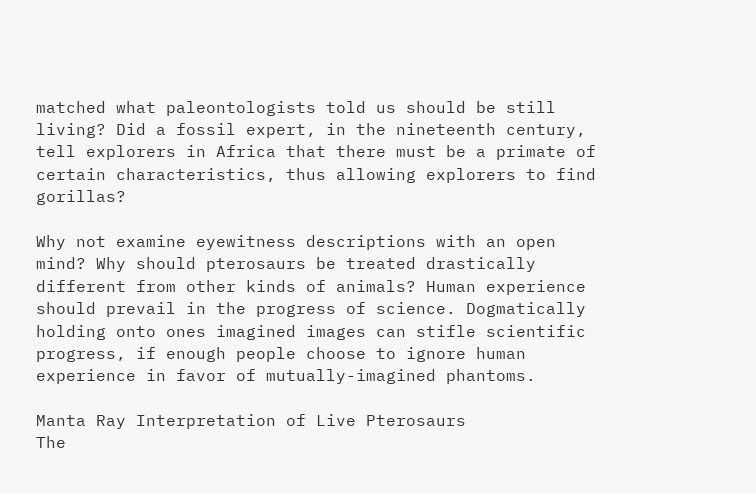matched what paleontologists told us should be still living? Did a fossil expert, in the nineteenth century, tell explorers in Africa that there must be a primate of certain characteristics, thus allowing explorers to find gorillas?

Why not examine eyewitness descriptions with an open mind? Why should pterosaurs be treated drastically different from other kinds of animals? Human experience should prevail in the progress of science. Dogmatically holding onto ones imagined images can stifle scientific progress, if enough people choose to ignore human experience in favor of mutually-imagined phantoms.

Manta Ray Interpretation of Live Pterosaurs
The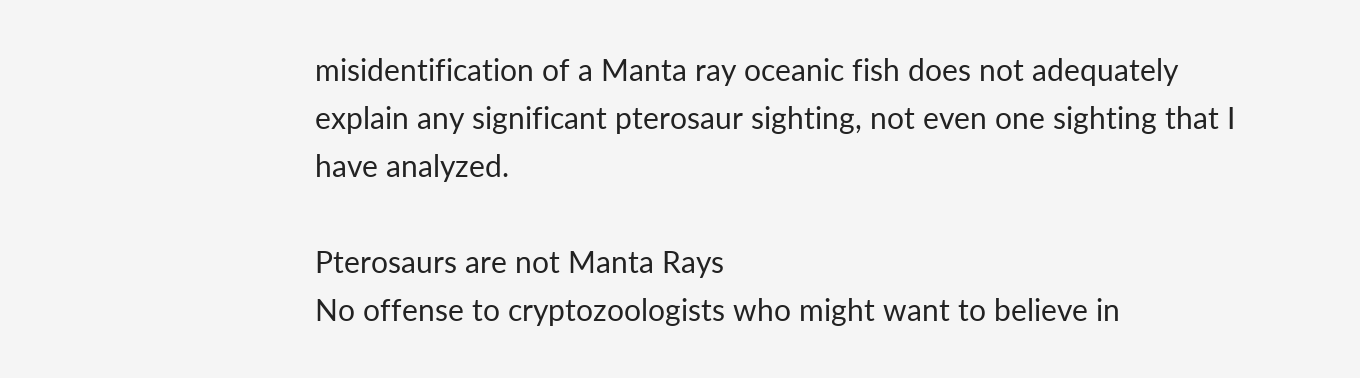misidentification of a Manta ray oceanic fish does not adequately explain any significant pterosaur sighting, not even one sighting that I have analyzed.

Pterosaurs are not Manta Rays
No offense to cryptozoologists who might want to believe in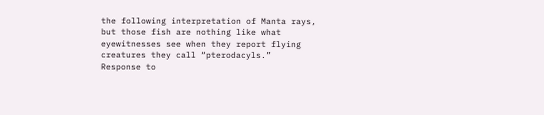the following interpretation of Manta rays, but those fish are nothing like what eyewitnesses see when they report flying creatures they call “pterodacyls.”
Response to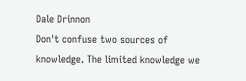Dale Drinnon
Don't confuse two sources of knowledge. The limited knowledge we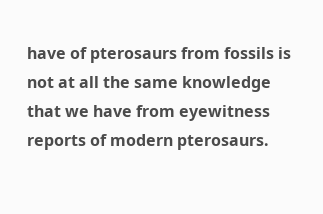have of pterosaurs from fossils is not at all the same knowledge that we have from eyewitness reports of modern pterosaurs.